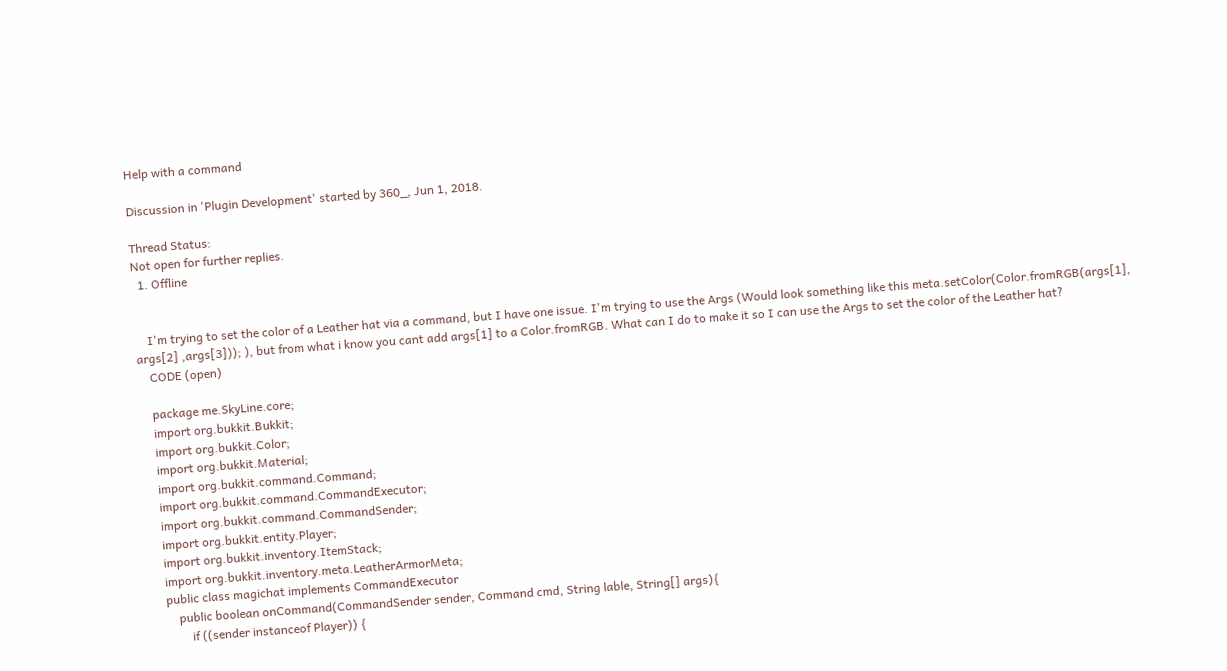Help with a command

Discussion in 'Plugin Development' started by 360_, Jun 1, 2018.

Thread Status:
Not open for further replies.
  1. Offline


    I'm trying to set the color of a Leather hat via a command, but I have one issue. I'm trying to use the Args (Would look something like this meta.setColor(Color.fromRGB(args[1], args[2] ,args[3])); ), but from what i know you cant add args[1] to a Color.fromRGB. What can I do to make it so I can use the Args to set the color of the Leather hat?
    CODE (open)

    package me.SkyLine.core;
    import org.bukkit.Bukkit;
    import org.bukkit.Color;
    import org.bukkit.Material;
    import org.bukkit.command.Command;
    import org.bukkit.command.CommandExecutor;
    import org.bukkit.command.CommandSender;
    import org.bukkit.entity.Player;
    import org.bukkit.inventory.ItemStack;
    import org.bukkit.inventory.meta.LeatherArmorMeta;
    public class magichat implements CommandExecutor
        public boolean onCommand(CommandSender sender, Command cmd, String lable, String[] args){
            if ((sender instanceof Player)) {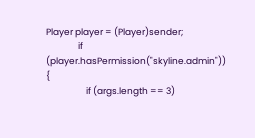Player player = (Player)sender;
                if (player.hasPermission("skyline.admin")) {
                    if (args.length == 3)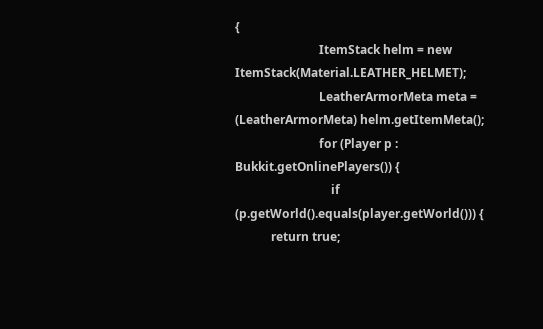{
                            ItemStack helm = new ItemStack(Material.LEATHER_HELMET);
                            LeatherArmorMeta meta = (LeatherArmorMeta) helm.getItemMeta();
                            for (Player p : Bukkit.getOnlinePlayers()) {
                                if (p.getWorld().equals(player.getWorld())) {
            return true;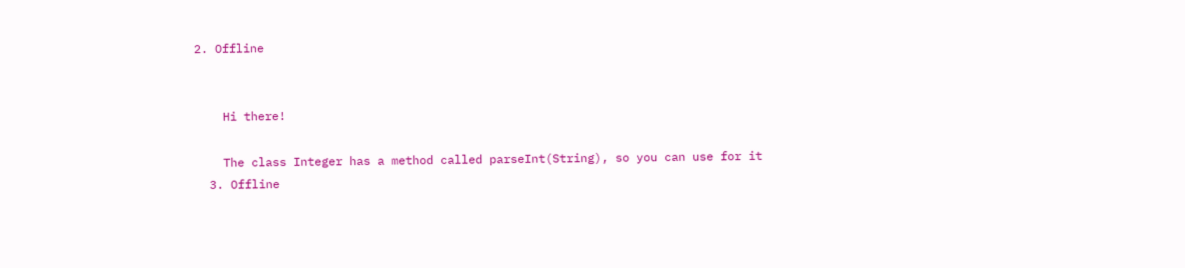2. Offline


    Hi there!

    The class Integer has a method called parseInt(String), so you can use for it
  3. Offline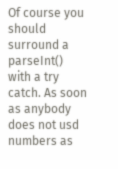Of course you should surround a parseInt() with a try catch. As soon as anybody does not usd numbers as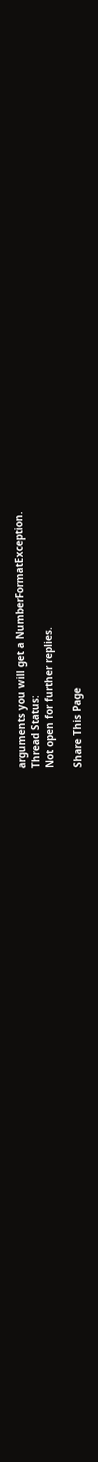arguments you will get a NumberFormatException.
Thread Status:
Not open for further replies.

Share This Page